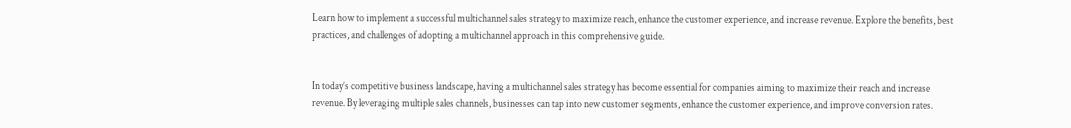Learn how to implement a successful multichannel sales strategy to maximize reach, enhance the customer experience, and increase revenue. Explore the benefits, best practices, and challenges of adopting a multichannel approach in this comprehensive guide.


In today’s competitive business landscape, having a multichannel sales strategy has become essential for companies aiming to maximize their reach and increase revenue. By leveraging multiple sales channels, businesses can tap into new customer segments, enhance the customer experience, and improve conversion rates.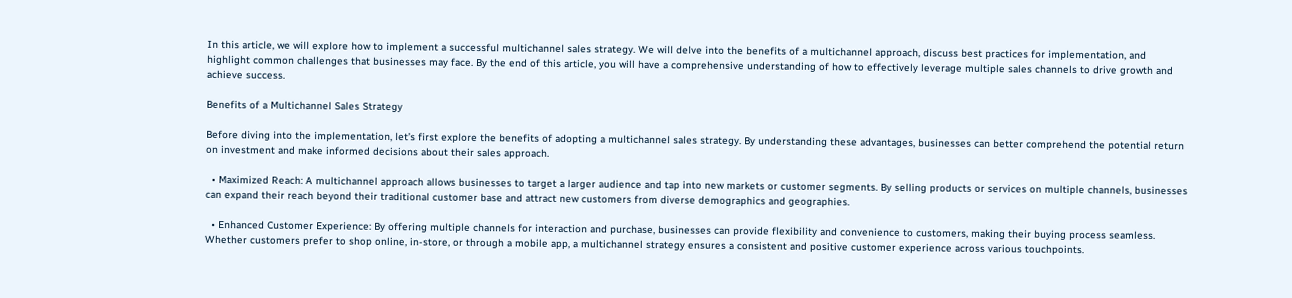In this article, we will explore how to implement a successful multichannel sales strategy. We will delve into the benefits of a multichannel approach, discuss best practices for implementation, and highlight common challenges that businesses may face. By the end of this article, you will have a comprehensive understanding of how to effectively leverage multiple sales channels to drive growth and achieve success.

Benefits of a Multichannel Sales Strategy

Before diving into the implementation, let’s first explore the benefits of adopting a multichannel sales strategy. By understanding these advantages, businesses can better comprehend the potential return on investment and make informed decisions about their sales approach.

  • Maximized Reach: A multichannel approach allows businesses to target a larger audience and tap into new markets or customer segments. By selling products or services on multiple channels, businesses can expand their reach beyond their traditional customer base and attract new customers from diverse demographics and geographies.

  • Enhanced Customer Experience: By offering multiple channels for interaction and purchase, businesses can provide flexibility and convenience to customers, making their buying process seamless. Whether customers prefer to shop online, in-store, or through a mobile app, a multichannel strategy ensures a consistent and positive customer experience across various touchpoints.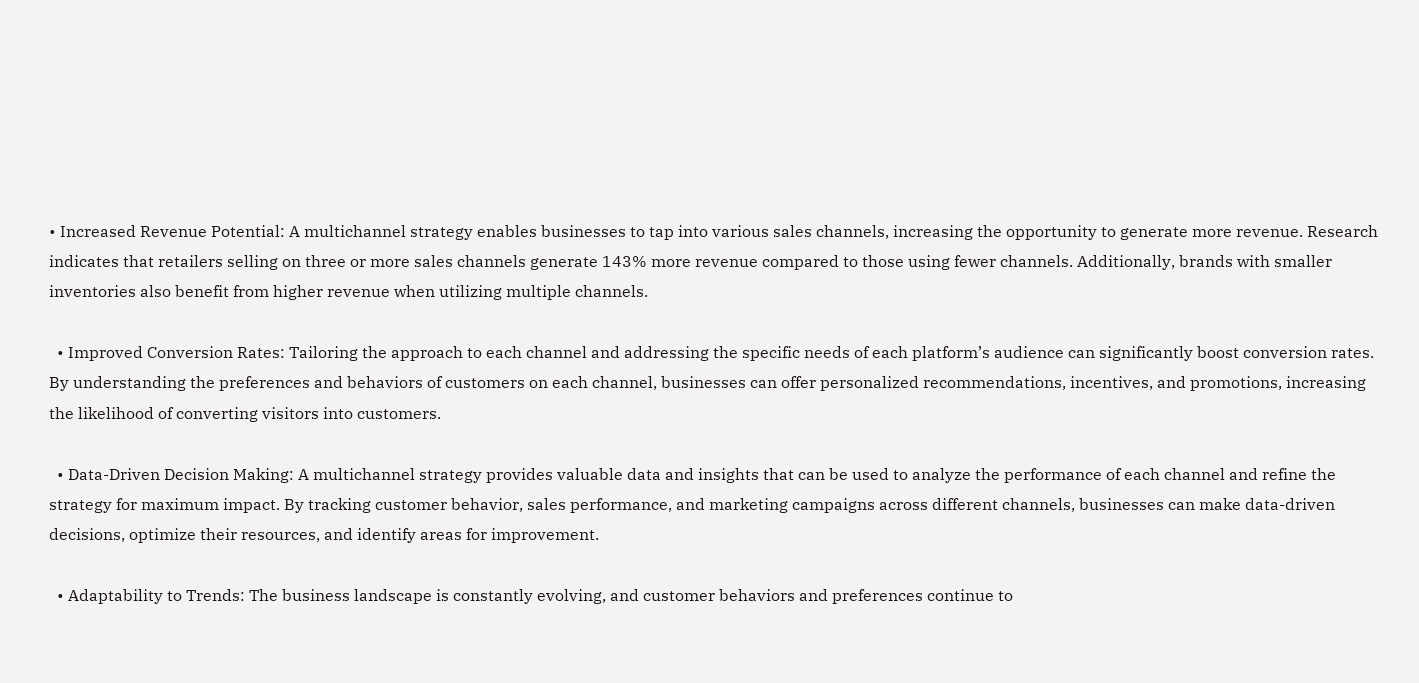• Increased Revenue Potential: A multichannel strategy enables businesses to tap into various sales channels, increasing the opportunity to generate more revenue. Research indicates that retailers selling on three or more sales channels generate 143% more revenue compared to those using fewer channels. Additionally, brands with smaller inventories also benefit from higher revenue when utilizing multiple channels.

  • Improved Conversion Rates: Tailoring the approach to each channel and addressing the specific needs of each platform’s audience can significantly boost conversion rates. By understanding the preferences and behaviors of customers on each channel, businesses can offer personalized recommendations, incentives, and promotions, increasing the likelihood of converting visitors into customers.

  • Data-Driven Decision Making: A multichannel strategy provides valuable data and insights that can be used to analyze the performance of each channel and refine the strategy for maximum impact. By tracking customer behavior, sales performance, and marketing campaigns across different channels, businesses can make data-driven decisions, optimize their resources, and identify areas for improvement.

  • Adaptability to Trends: The business landscape is constantly evolving, and customer behaviors and preferences continue to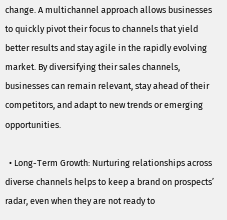change. A multichannel approach allows businesses to quickly pivot their focus to channels that yield better results and stay agile in the rapidly evolving market. By diversifying their sales channels, businesses can remain relevant, stay ahead of their competitors, and adapt to new trends or emerging opportunities.

  • Long-Term Growth: Nurturing relationships across diverse channels helps to keep a brand on prospects’ radar, even when they are not ready to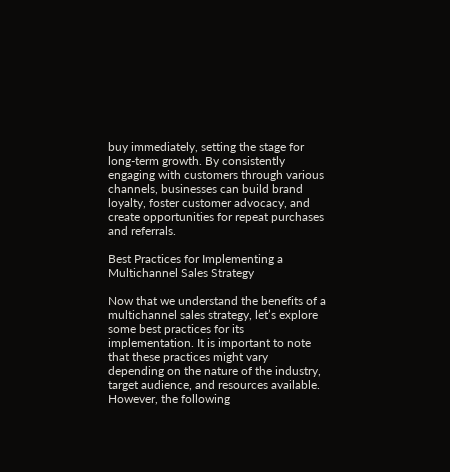buy immediately, setting the stage for long-term growth. By consistently engaging with customers through various channels, businesses can build brand loyalty, foster customer advocacy, and create opportunities for repeat purchases and referrals.

Best Practices for Implementing a Multichannel Sales Strategy

Now that we understand the benefits of a multichannel sales strategy, let’s explore some best practices for its implementation. It is important to note that these practices might vary depending on the nature of the industry, target audience, and resources available. However, the following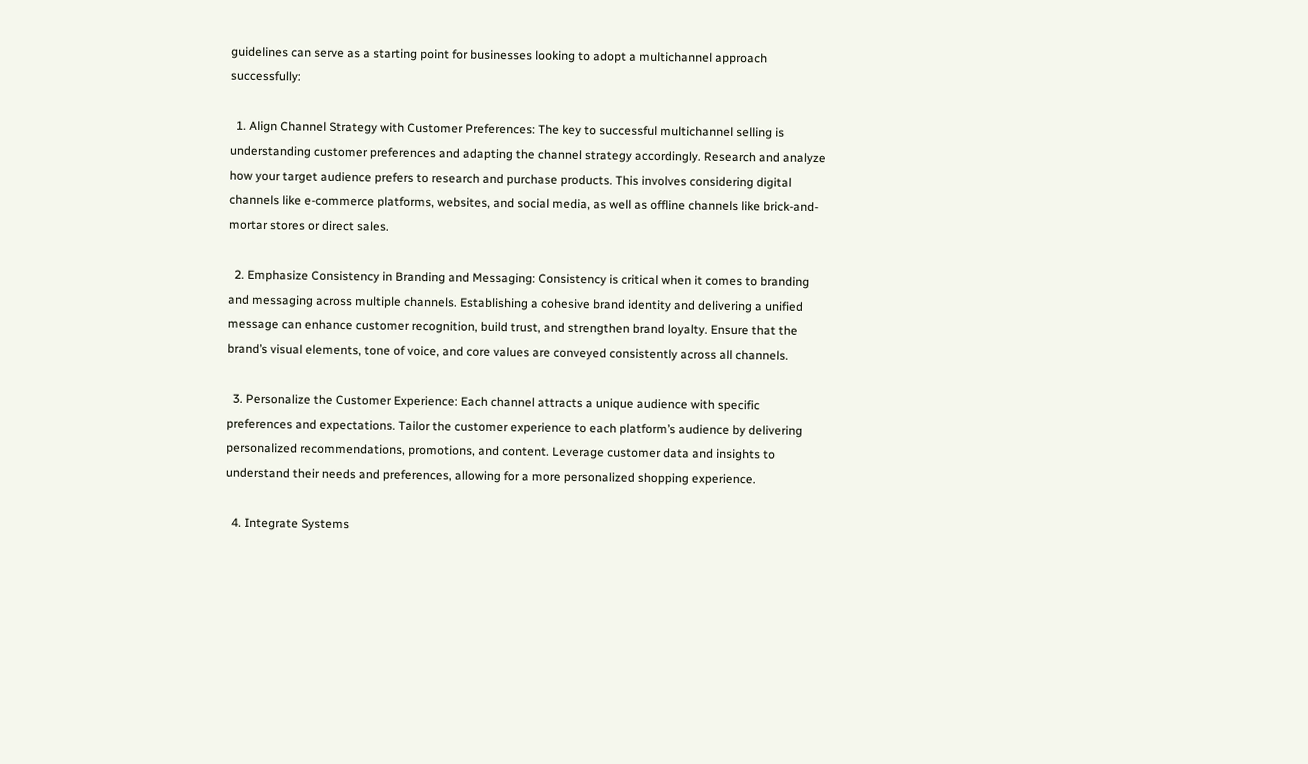guidelines can serve as a starting point for businesses looking to adopt a multichannel approach successfully:

  1. Align Channel Strategy with Customer Preferences: The key to successful multichannel selling is understanding customer preferences and adapting the channel strategy accordingly. Research and analyze how your target audience prefers to research and purchase products. This involves considering digital channels like e-commerce platforms, websites, and social media, as well as offline channels like brick-and-mortar stores or direct sales.

  2. Emphasize Consistency in Branding and Messaging: Consistency is critical when it comes to branding and messaging across multiple channels. Establishing a cohesive brand identity and delivering a unified message can enhance customer recognition, build trust, and strengthen brand loyalty. Ensure that the brand’s visual elements, tone of voice, and core values are conveyed consistently across all channels.

  3. Personalize the Customer Experience: Each channel attracts a unique audience with specific preferences and expectations. Tailor the customer experience to each platform’s audience by delivering personalized recommendations, promotions, and content. Leverage customer data and insights to understand their needs and preferences, allowing for a more personalized shopping experience.

  4. Integrate Systems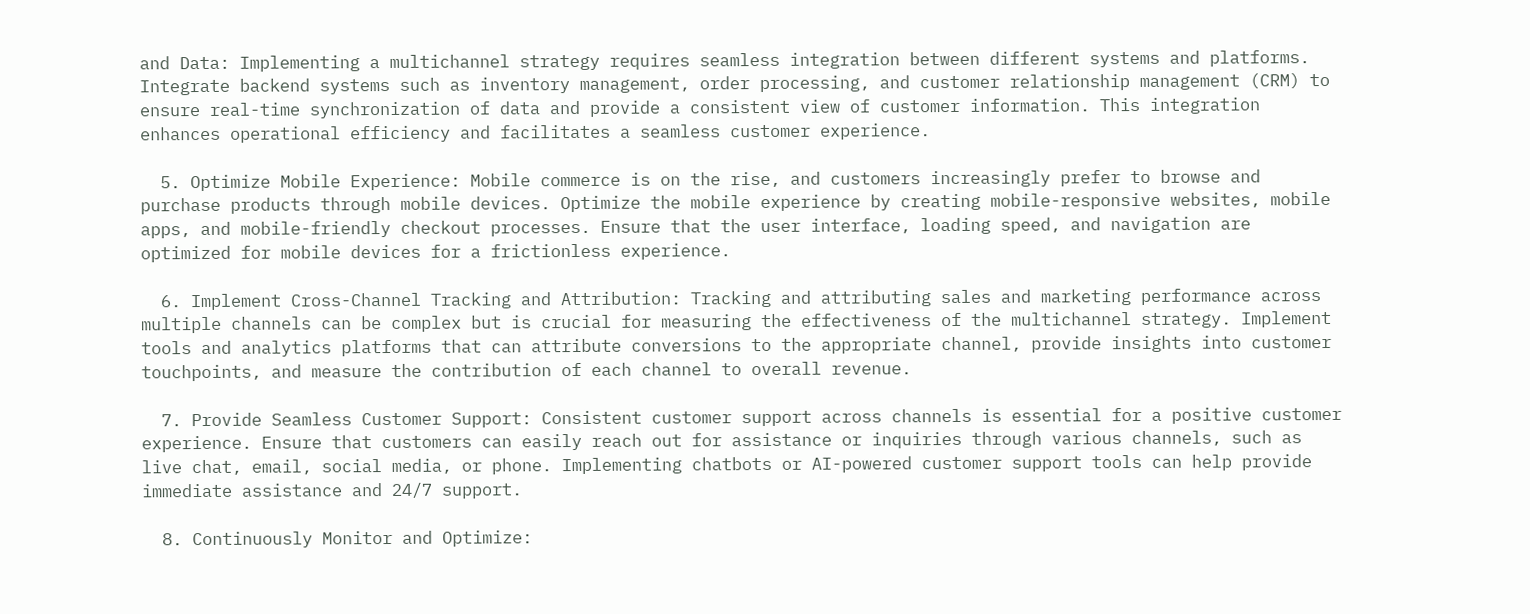and Data: Implementing a multichannel strategy requires seamless integration between different systems and platforms. Integrate backend systems such as inventory management, order processing, and customer relationship management (CRM) to ensure real-time synchronization of data and provide a consistent view of customer information. This integration enhances operational efficiency and facilitates a seamless customer experience.

  5. Optimize Mobile Experience: Mobile commerce is on the rise, and customers increasingly prefer to browse and purchase products through mobile devices. Optimize the mobile experience by creating mobile-responsive websites, mobile apps, and mobile-friendly checkout processes. Ensure that the user interface, loading speed, and navigation are optimized for mobile devices for a frictionless experience.

  6. Implement Cross-Channel Tracking and Attribution: Tracking and attributing sales and marketing performance across multiple channels can be complex but is crucial for measuring the effectiveness of the multichannel strategy. Implement tools and analytics platforms that can attribute conversions to the appropriate channel, provide insights into customer touchpoints, and measure the contribution of each channel to overall revenue.

  7. Provide Seamless Customer Support: Consistent customer support across channels is essential for a positive customer experience. Ensure that customers can easily reach out for assistance or inquiries through various channels, such as live chat, email, social media, or phone. Implementing chatbots or AI-powered customer support tools can help provide immediate assistance and 24/7 support.

  8. Continuously Monitor and Optimize: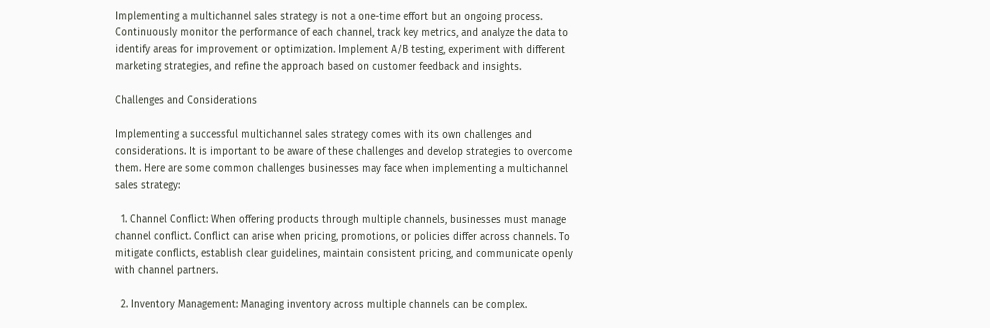Implementing a multichannel sales strategy is not a one-time effort but an ongoing process. Continuously monitor the performance of each channel, track key metrics, and analyze the data to identify areas for improvement or optimization. Implement A/B testing, experiment with different marketing strategies, and refine the approach based on customer feedback and insights.

Challenges and Considerations

Implementing a successful multichannel sales strategy comes with its own challenges and considerations. It is important to be aware of these challenges and develop strategies to overcome them. Here are some common challenges businesses may face when implementing a multichannel sales strategy:

  1. Channel Conflict: When offering products through multiple channels, businesses must manage channel conflict. Conflict can arise when pricing, promotions, or policies differ across channels. To mitigate conflicts, establish clear guidelines, maintain consistent pricing, and communicate openly with channel partners.

  2. Inventory Management: Managing inventory across multiple channels can be complex.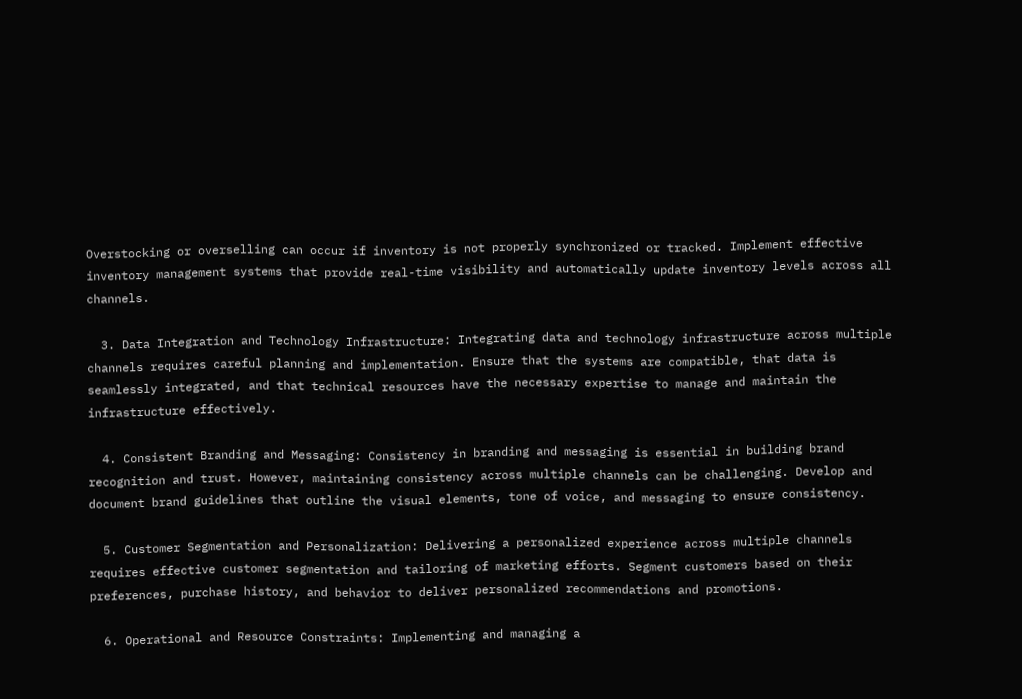Overstocking or overselling can occur if inventory is not properly synchronized or tracked. Implement effective inventory management systems that provide real-time visibility and automatically update inventory levels across all channels.

  3. Data Integration and Technology Infrastructure: Integrating data and technology infrastructure across multiple channels requires careful planning and implementation. Ensure that the systems are compatible, that data is seamlessly integrated, and that technical resources have the necessary expertise to manage and maintain the infrastructure effectively.

  4. Consistent Branding and Messaging: Consistency in branding and messaging is essential in building brand recognition and trust. However, maintaining consistency across multiple channels can be challenging. Develop and document brand guidelines that outline the visual elements, tone of voice, and messaging to ensure consistency.

  5. Customer Segmentation and Personalization: Delivering a personalized experience across multiple channels requires effective customer segmentation and tailoring of marketing efforts. Segment customers based on their preferences, purchase history, and behavior to deliver personalized recommendations and promotions.

  6. Operational and Resource Constraints: Implementing and managing a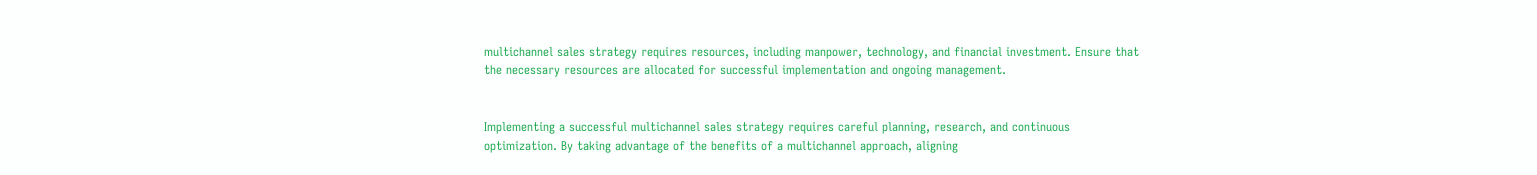multichannel sales strategy requires resources, including manpower, technology, and financial investment. Ensure that the necessary resources are allocated for successful implementation and ongoing management.


Implementing a successful multichannel sales strategy requires careful planning, research, and continuous optimization. By taking advantage of the benefits of a multichannel approach, aligning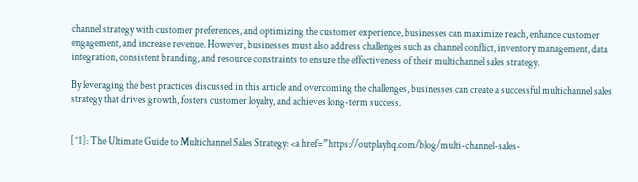channel strategy with customer preferences, and optimizing the customer experience, businesses can maximize reach, enhance customer engagement, and increase revenue. However, businesses must also address challenges such as channel conflict, inventory management, data integration, consistent branding, and resource constraints to ensure the effectiveness of their multichannel sales strategy.

By leveraging the best practices discussed in this article and overcoming the challenges, businesses can create a successful multichannel sales strategy that drives growth, fosters customer loyalty, and achieves long-term success.


[^1]: The Ultimate Guide to Multichannel Sales Strategy: <a href=”https://outplayhq.com/blog/multi-channel-sales-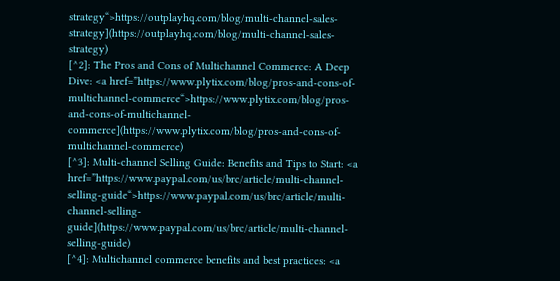strategy“>https://outplayhq.com/blog/multi-channel-sales-strategy](https://outplayhq.com/blog/multi-channel-sales-strategy)
[^2]: The Pros and Cons of Multichannel Commerce: A Deep Dive: <a href=”https://www.plytix.com/blog/pros-and-cons-of-multichannel-commerce“>https://www.plytix.com/blog/pros-and-cons-of-multichannel-commerce](https://www.plytix.com/blog/pros-and-cons-of-multichannel-commerce)
[^3]: Multi-channel Selling Guide: Benefits and Tips to Start: <a href=”https://www.paypal.com/us/brc/article/multi-channel-selling-guide“>https://www.paypal.com/us/brc/article/multi-channel-selling-guide](https://www.paypal.com/us/brc/article/multi-channel-selling-guide)
[^4]: Multichannel commerce benefits and best practices: <a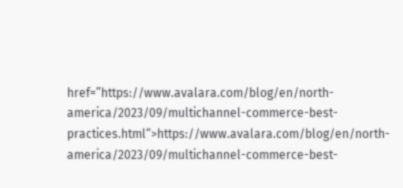href=”https://www.avalara.com/blog/en/north-america/2023/09/multichannel-commerce-best-practices.html“>https://www.avalara.com/blog/en/north-america/2023/09/multichannel-commerce-best-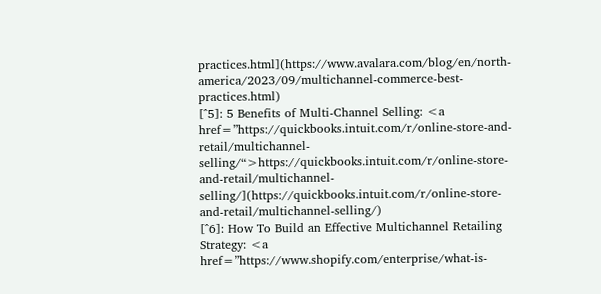practices.html](https://www.avalara.com/blog/en/north-america/2023/09/multichannel-commerce-best-practices.html)
[^5]: 5 Benefits of Multi-Channel Selling: <a href=”https://quickbooks.intuit.com/r/online-store-and-retail/multichannel-selling/“>https://quickbooks.intuit.com/r/online-store-and-retail/multichannel-selling/](https://quickbooks.intuit.com/r/online-store-and-retail/multichannel-selling/)
[^6]: How To Build an Effective Multichannel Retailing Strategy: <a href=”https://www.shopify.com/enterprise/what-is-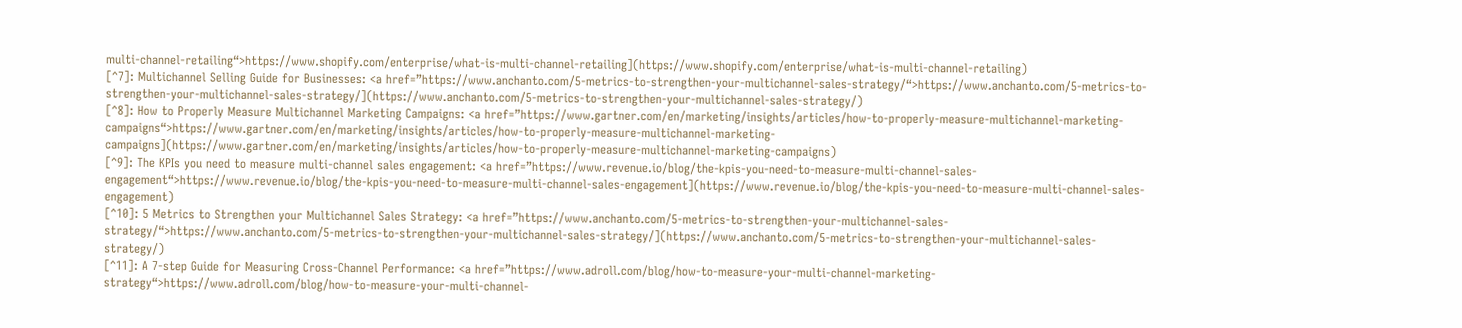multi-channel-retailing“>https://www.shopify.com/enterprise/what-is-multi-channel-retailing](https://www.shopify.com/enterprise/what-is-multi-channel-retailing)
[^7]: Multichannel Selling Guide for Businesses: <a href=”https://www.anchanto.com/5-metrics-to-strengthen-your-multichannel-sales-strategy/“>https://www.anchanto.com/5-metrics-to-strengthen-your-multichannel-sales-strategy/](https://www.anchanto.com/5-metrics-to-strengthen-your-multichannel-sales-strategy/)
[^8]: How to Properly Measure Multichannel Marketing Campaigns: <a href=”https://www.gartner.com/en/marketing/insights/articles/how-to-properly-measure-multichannel-marketing-campaigns“>https://www.gartner.com/en/marketing/insights/articles/how-to-properly-measure-multichannel-marketing-campaigns](https://www.gartner.com/en/marketing/insights/articles/how-to-properly-measure-multichannel-marketing-campaigns)
[^9]: The KPIs you need to measure multi-channel sales engagement: <a href=”https://www.revenue.io/blog/the-kpis-you-need-to-measure-multi-channel-sales-engagement“>https://www.revenue.io/blog/the-kpis-you-need-to-measure-multi-channel-sales-engagement](https://www.revenue.io/blog/the-kpis-you-need-to-measure-multi-channel-sales-engagement)
[^10]: 5 Metrics to Strengthen your Multichannel Sales Strategy: <a href=”https://www.anchanto.com/5-metrics-to-strengthen-your-multichannel-sales-strategy/“>https://www.anchanto.com/5-metrics-to-strengthen-your-multichannel-sales-strategy/](https://www.anchanto.com/5-metrics-to-strengthen-your-multichannel-sales-strategy/)
[^11]: A 7-step Guide for Measuring Cross-Channel Performance: <a href=”https://www.adroll.com/blog/how-to-measure-your-multi-channel-marketing-strategy“>https://www.adroll.com/blog/how-to-measure-your-multi-channel-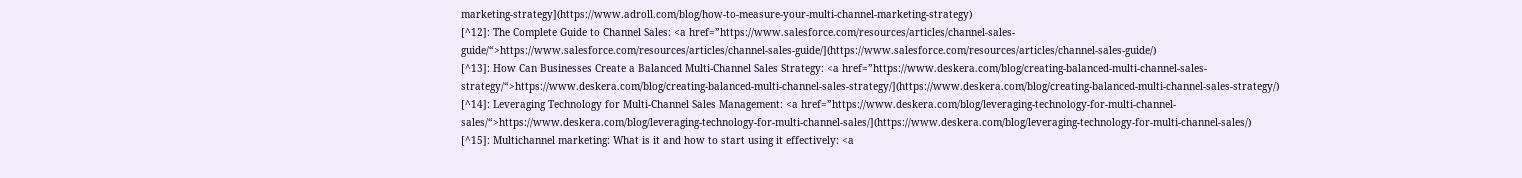marketing-strategy](https://www.adroll.com/blog/how-to-measure-your-multi-channel-marketing-strategy)
[^12]: The Complete Guide to Channel Sales: <a href=”https://www.salesforce.com/resources/articles/channel-sales-guide/“>https://www.salesforce.com/resources/articles/channel-sales-guide/](https://www.salesforce.com/resources/articles/channel-sales-guide/)
[^13]: How Can Businesses Create a Balanced Multi-Channel Sales Strategy: <a href=”https://www.deskera.com/blog/creating-balanced-multi-channel-sales-strategy/“>https://www.deskera.com/blog/creating-balanced-multi-channel-sales-strategy/](https://www.deskera.com/blog/creating-balanced-multi-channel-sales-strategy/)
[^14]: Leveraging Technology for Multi-Channel Sales Management: <a href=”https://www.deskera.com/blog/leveraging-technology-for-multi-channel-sales/“>https://www.deskera.com/blog/leveraging-technology-for-multi-channel-sales/](https://www.deskera.com/blog/leveraging-technology-for-multi-channel-sales/)
[^15]: Multichannel marketing: What is it and how to start using it effectively: <a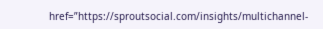href=”https://sproutsocial.com/insights/multichannel-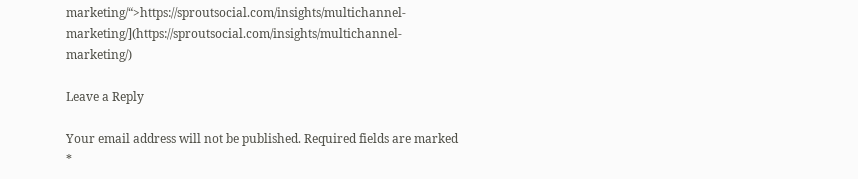marketing/“>https://sproutsocial.com/insights/multichannel-marketing/](https://sproutsocial.com/insights/multichannel-marketing/)

Leave a Reply

Your email address will not be published. Required fields are marked *